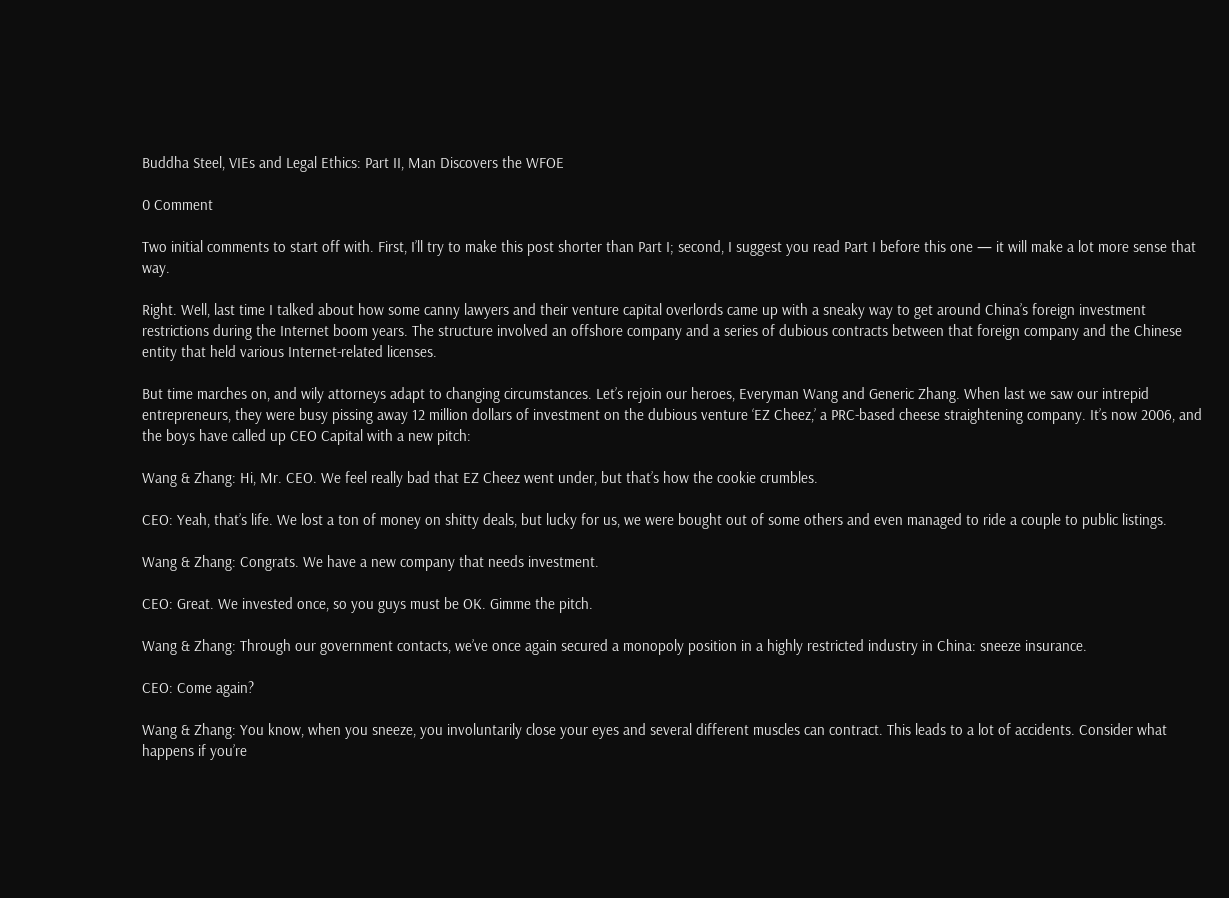Buddha Steel, VIEs and Legal Ethics: Part II, Man Discovers the WFOE

0 Comment

Two initial comments to start off with. First, I’ll try to make this post shorter than Part I; second, I suggest you read Part I before this one — it will make a lot more sense that way.

Right. Well, last time I talked about how some canny lawyers and their venture capital overlords came up with a sneaky way to get around China’s foreign investment restrictions during the Internet boom years. The structure involved an offshore company and a series of dubious contracts between that foreign company and the Chinese entity that held various Internet-related licenses.

But time marches on, and wily attorneys adapt to changing circumstances. Let’s rejoin our heroes, Everyman Wang and Generic Zhang. When last we saw our intrepid entrepreneurs, they were busy pissing away 12 million dollars of investment on the dubious venture ‘EZ Cheez,’ a PRC-based cheese straightening company. It’s now 2006, and the boys have called up CEO Capital with a new pitch:

Wang & Zhang: Hi, Mr. CEO. We feel really bad that EZ Cheez went under, but that’s how the cookie crumbles.

CEO: Yeah, that’s life. We lost a ton of money on shitty deals, but lucky for us, we were bought out of some others and even managed to ride a couple to public listings.

Wang & Zhang: Congrats. We have a new company that needs investment.

CEO: Great. We invested once, so you guys must be OK. Gimme the pitch.

Wang & Zhang: Through our government contacts, we’ve once again secured a monopoly position in a highly restricted industry in China: sneeze insurance.

CEO: Come again?

Wang & Zhang: You know, when you sneeze, you involuntarily close your eyes and several different muscles can contract. This leads to a lot of accidents. Consider what happens if you’re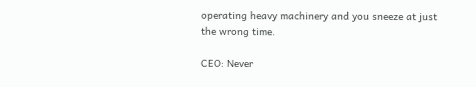operating heavy machinery and you sneeze at just the wrong time.

CEO: Never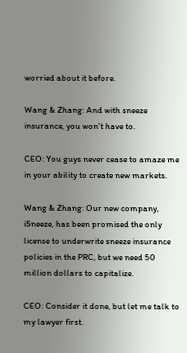worried about it before.

Wang & Zhang: And with sneeze insurance, you won’t have to.

CEO: You guys never cease to amaze me in your ability to create new markets.

Wang & Zhang: Our new company, iSneeze, has been promised the only license to underwrite sneeze insurance policies in the PRC, but we need 50 million dollars to capitalize.

CEO: Consider it done, but let me talk to my lawyer first.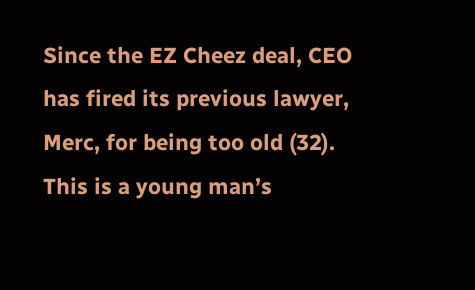Since the EZ Cheez deal, CEO has fired its previous lawyer, Merc, for being too old (32). This is a young man’s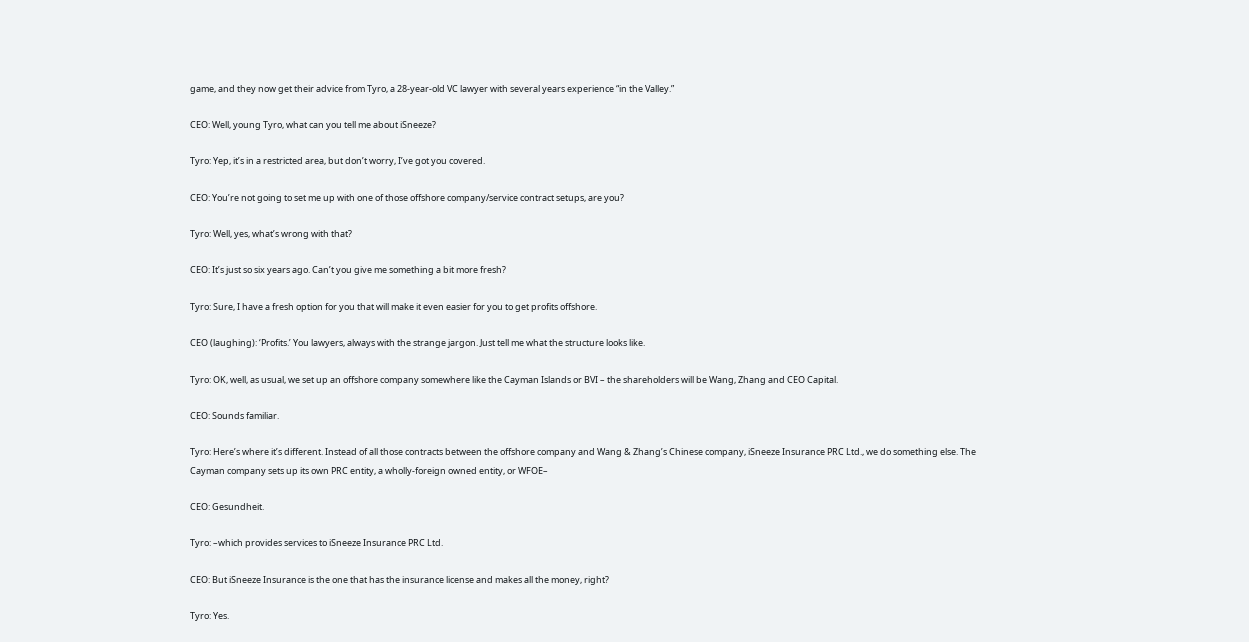game, and they now get their advice from Tyro, a 28-year-old VC lawyer with several years experience “in the Valley.”

CEO: Well, young Tyro, what can you tell me about iSneeze?

Tyro: Yep, it’s in a restricted area, but don’t worry, I’ve got you covered.

CEO: You’re not going to set me up with one of those offshore company/service contract setups, are you?

Tyro: Well, yes, what’s wrong with that?

CEO: It’s just so six years ago. Can’t you give me something a bit more fresh?

Tyro: Sure, I have a fresh option for you that will make it even easier for you to get profits offshore.

CEO (laughing): ‘Profits.’ You lawyers, always with the strange jargon. Just tell me what the structure looks like.

Tyro: OK, well, as usual, we set up an offshore company somewhere like the Cayman Islands or BVI – the shareholders will be Wang, Zhang and CEO Capital.

CEO: Sounds familiar.

Tyro: Here’s where it’s different. Instead of all those contracts between the offshore company and Wang & Zhang’s Chinese company, iSneeze Insurance PRC Ltd., we do something else. The Cayman company sets up its own PRC entity, a wholly-foreign owned entity, or WFOE–

CEO: Gesundheit.

Tyro: –which provides services to iSneeze Insurance PRC Ltd.

CEO: But iSneeze Insurance is the one that has the insurance license and makes all the money, right?

Tyro: Yes.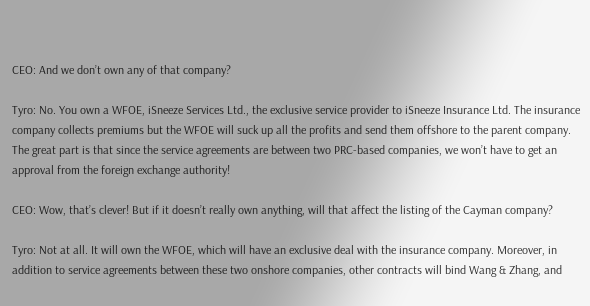CEO: And we don’t own any of that company?

Tyro: No. You own a WFOE, iSneeze Services Ltd., the exclusive service provider to iSneeze Insurance Ltd. The insurance company collects premiums but the WFOE will suck up all the profits and send them offshore to the parent company. The great part is that since the service agreements are between two PRC-based companies, we won’t have to get an approval from the foreign exchange authority!

CEO: Wow, that’s clever! But if it doesn’t really own anything, will that affect the listing of the Cayman company?

Tyro: Not at all. It will own the WFOE, which will have an exclusive deal with the insurance company. Moreover, in addition to service agreements between these two onshore companies, other contracts will bind Wang & Zhang, and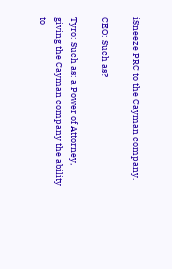iSneeze PRC to the Cayman company.

CEO: Such as?

Tyro: Such as: a Power of Attorney, giving the Cayman company the ability to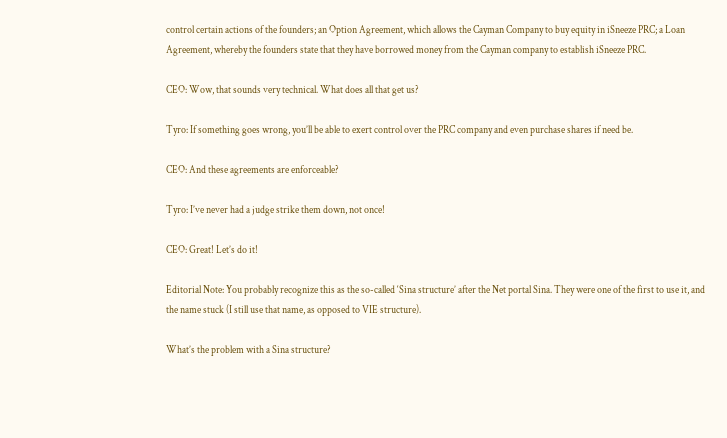control certain actions of the founders; an Option Agreement, which allows the Cayman Company to buy equity in iSneeze PRC; a Loan Agreement, whereby the founders state that they have borrowed money from the Cayman company to establish iSneeze PRC.

CEO: Wow, that sounds very technical. What does all that get us?

Tyro: If something goes wrong, you’ll be able to exert control over the PRC company and even purchase shares if need be.

CEO: And these agreements are enforceable?

Tyro: I’ve never had a judge strike them down, not once!

CEO: Great! Let’s do it!

Editorial Note: You probably recognize this as the so-called ‘Sina structure’ after the Net portal Sina. They were one of the first to use it, and the name stuck (I still use that name, as opposed to VIE structure).

What’s the problem with a Sina structure?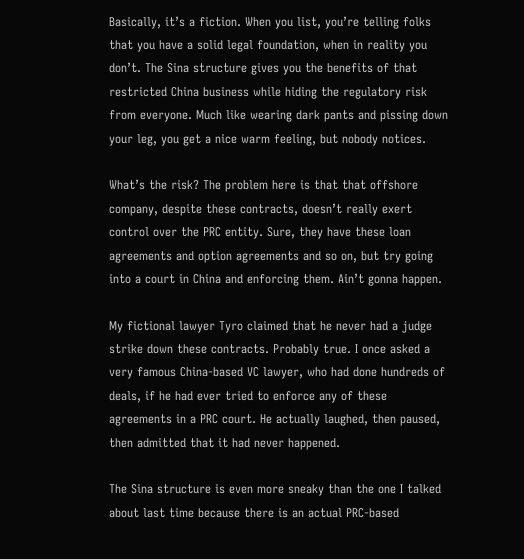Basically, it’s a fiction. When you list, you’re telling folks that you have a solid legal foundation, when in reality you don’t. The Sina structure gives you the benefits of that restricted China business while hiding the regulatory risk from everyone. Much like wearing dark pants and pissing down your leg, you get a nice warm feeling, but nobody notices.

What’s the risk? The problem here is that that offshore company, despite these contracts, doesn’t really exert control over the PRC entity. Sure, they have these loan agreements and option agreements and so on, but try going into a court in China and enforcing them. Ain’t gonna happen.

My fictional lawyer Tyro claimed that he never had a judge strike down these contracts. Probably true. I once asked a very famous China-based VC lawyer, who had done hundreds of deals, if he had ever tried to enforce any of these agreements in a PRC court. He actually laughed, then paused, then admitted that it had never happened.

The Sina structure is even more sneaky than the one I talked about last time because there is an actual PRC-based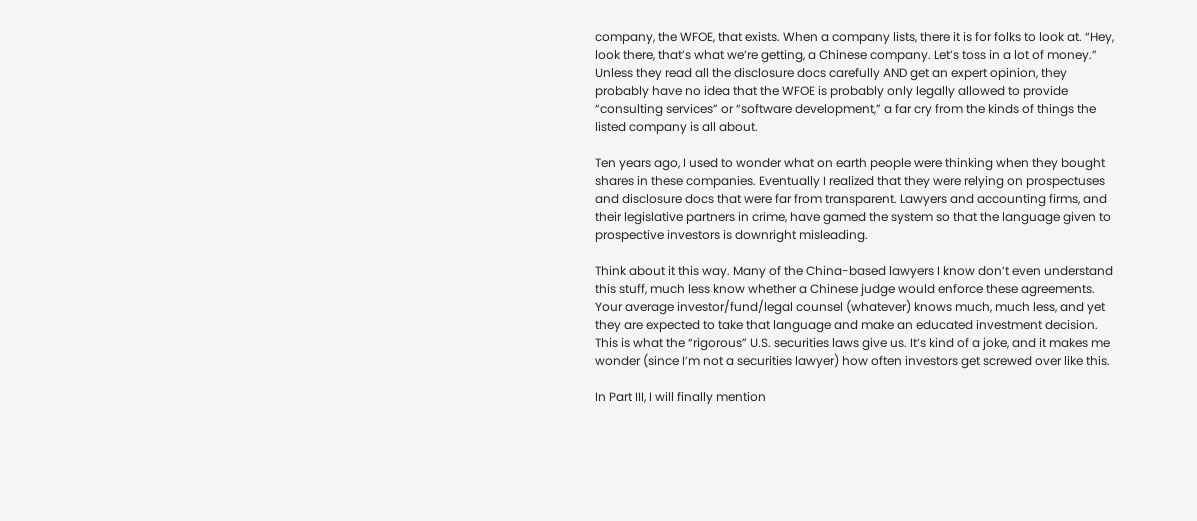company, the WFOE, that exists. When a company lists, there it is for folks to look at. “Hey, look there, that’s what we’re getting, a Chinese company. Let’s toss in a lot of money.” Unless they read all the disclosure docs carefully AND get an expert opinion, they probably have no idea that the WFOE is probably only legally allowed to provide “consulting services” or “software development,” a far cry from the kinds of things the listed company is all about.

Ten years ago, I used to wonder what on earth people were thinking when they bought shares in these companies. Eventually I realized that they were relying on prospectuses and disclosure docs that were far from transparent. Lawyers and accounting firms, and their legislative partners in crime, have gamed the system so that the language given to prospective investors is downright misleading.

Think about it this way. Many of the China-based lawyers I know don’t even understand this stuff, much less know whether a Chinese judge would enforce these agreements. Your average investor/fund/legal counsel (whatever) knows much, much less, and yet they are expected to take that language and make an educated investment decision. This is what the “rigorous” U.S. securities laws give us. It’s kind of a joke, and it makes me wonder (since I’m not a securities lawyer) how often investors get screwed over like this.

In Part III, I will finally mention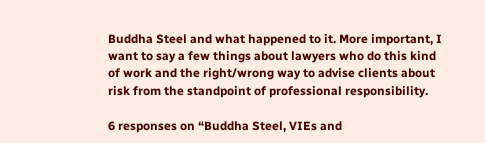Buddha Steel and what happened to it. More important, I want to say a few things about lawyers who do this kind of work and the right/wrong way to advise clients about risk from the standpoint of professional responsibility.

6 responses on “Buddha Steel, VIEs and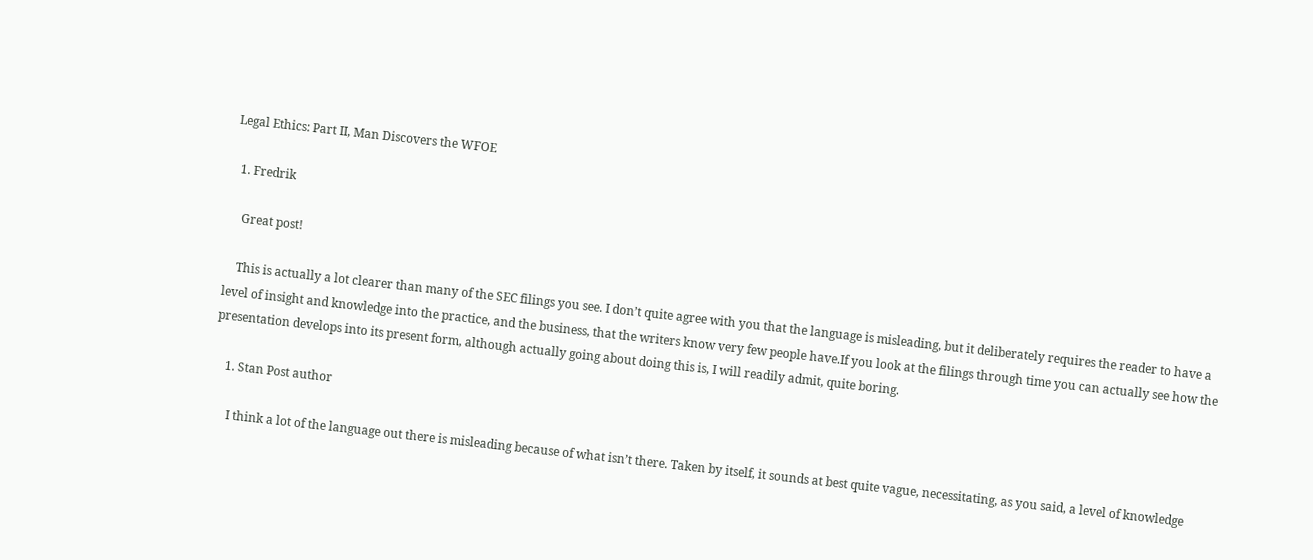Legal Ethics: Part II, Man Discovers the WFOE

  1. Fredrik

    Great post!

    This is actually a lot clearer than many of the SEC filings you see. I don’t quite agree with you that the language is misleading, but it deliberately requires the reader to have a level of insight and knowledge into the practice, and the business, that the writers know very few people have.If you look at the filings through time you can actually see how the presentation develops into its present form, although actually going about doing this is, I will readily admit, quite boring.

    1. Stan Post author

      I think a lot of the language out there is misleading because of what isn’t there. Taken by itself, it sounds at best quite vague, necessitating, as you said, a level of knowledge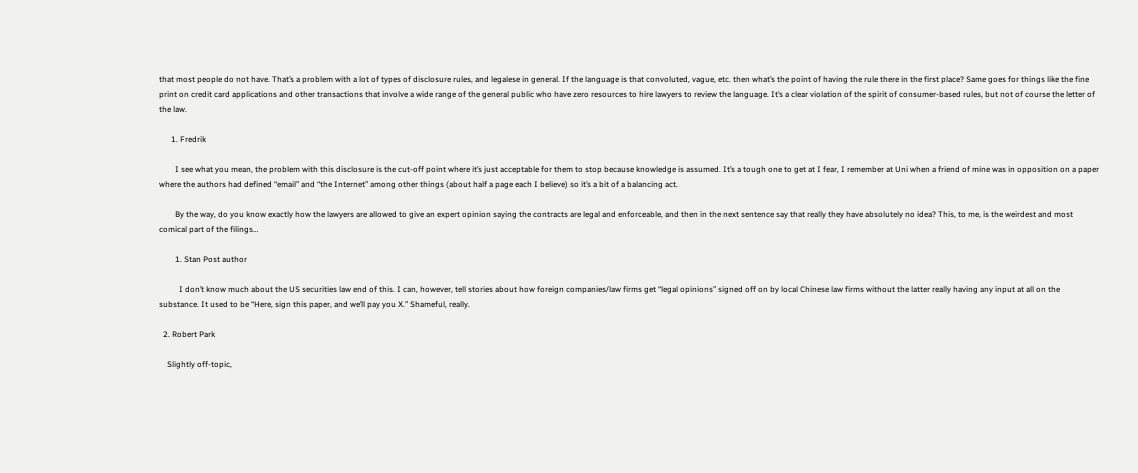that most people do not have. That’s a problem with a lot of types of disclosure rules, and legalese in general. If the language is that convoluted, vague, etc. then what’s the point of having the rule there in the first place? Same goes for things like the fine print on credit card applications and other transactions that involve a wide range of the general public who have zero resources to hire lawyers to review the language. It’s a clear violation of the spirit of consumer-based rules, but not of course the letter of the law.

      1. Fredrik

        I see what you mean, the problem with this disclosure is the cut-off point where it’s just acceptable for them to stop because knowledge is assumed. It’s a tough one to get at I fear, I remember at Uni when a friend of mine was in opposition on a paper where the authors had defined “email” and “the Internet” among other things (about half a page each I believe) so it’s a bit of a balancing act.

        By the way, do you know exactly how the lawyers are allowed to give an expert opinion saying the contracts are legal and enforceable, and then in the next sentence say that really they have absolutely no idea? This, to me, is the weirdest and most comical part of the filings…

        1. Stan Post author

          I don’t know much about the US securities law end of this. I can, however, tell stories about how foreign companies/law firms get “legal opinions” signed off on by local Chinese law firms without the latter really having any input at all on the substance. It used to be “Here, sign this paper, and we’ll pay you X.” Shameful, really.

  2. Robert Park

    Slightly off-topic,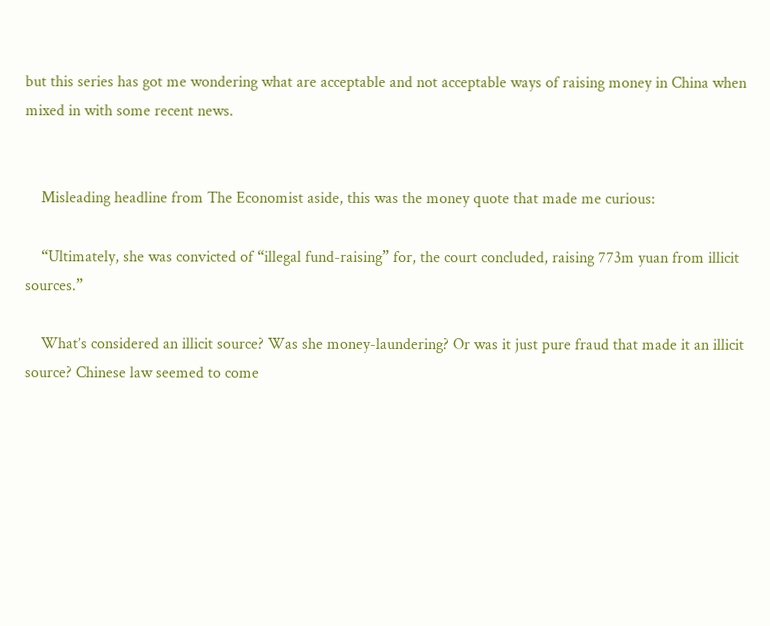but this series has got me wondering what are acceptable and not acceptable ways of raising money in China when mixed in with some recent news.


    Misleading headline from The Economist aside, this was the money quote that made me curious:

    “Ultimately, she was convicted of “illegal fund-raising” for, the court concluded, raising 773m yuan from illicit sources.”

    What’s considered an illicit source? Was she money-laundering? Or was it just pure fraud that made it an illicit source? Chinese law seemed to come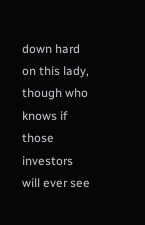down hard on this lady, though who knows if those investors will ever see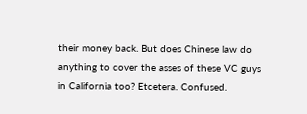their money back. But does Chinese law do anything to cover the asses of these VC guys in California too? Etcetera. Confused.